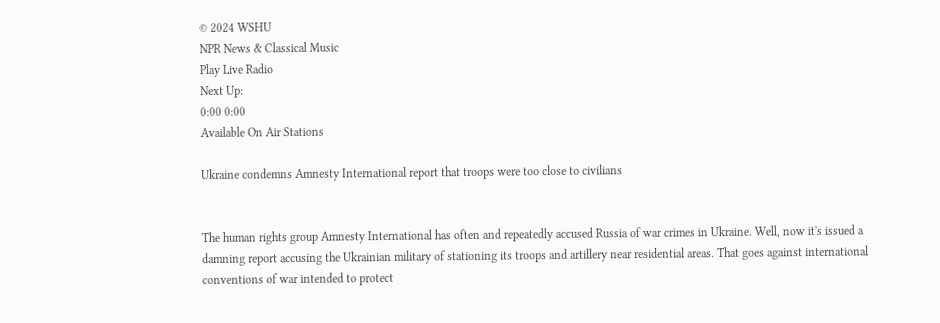© 2024 WSHU
NPR News & Classical Music
Play Live Radio
Next Up:
0:00 0:00
Available On Air Stations

Ukraine condemns Amnesty International report that troops were too close to civilians


The human rights group Amnesty International has often and repeatedly accused Russia of war crimes in Ukraine. Well, now it's issued a damning report accusing the Ukrainian military of stationing its troops and artillery near residential areas. That goes against international conventions of war intended to protect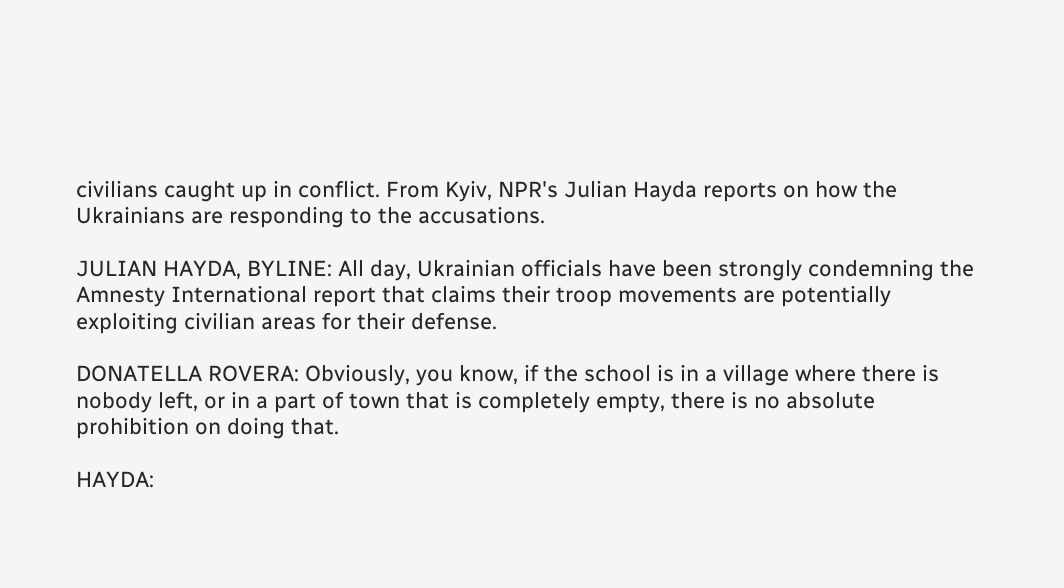civilians caught up in conflict. From Kyiv, NPR's Julian Hayda reports on how the Ukrainians are responding to the accusations.

JULIAN HAYDA, BYLINE: All day, Ukrainian officials have been strongly condemning the Amnesty International report that claims their troop movements are potentially exploiting civilian areas for their defense.

DONATELLA ROVERA: Obviously, you know, if the school is in a village where there is nobody left, or in a part of town that is completely empty, there is no absolute prohibition on doing that.

HAYDA: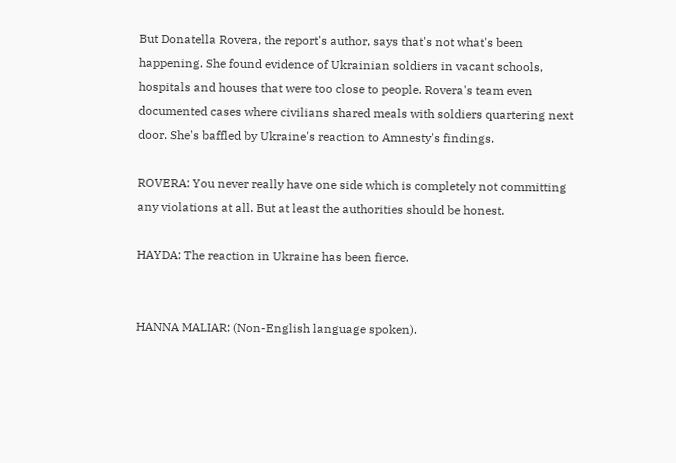But Donatella Rovera, the report's author, says that's not what's been happening. She found evidence of Ukrainian soldiers in vacant schools, hospitals and houses that were too close to people. Rovera's team even documented cases where civilians shared meals with soldiers quartering next door. She's baffled by Ukraine's reaction to Amnesty's findings.

ROVERA: You never really have one side which is completely not committing any violations at all. But at least the authorities should be honest.

HAYDA: The reaction in Ukraine has been fierce.


HANNA MALIAR: (Non-English language spoken).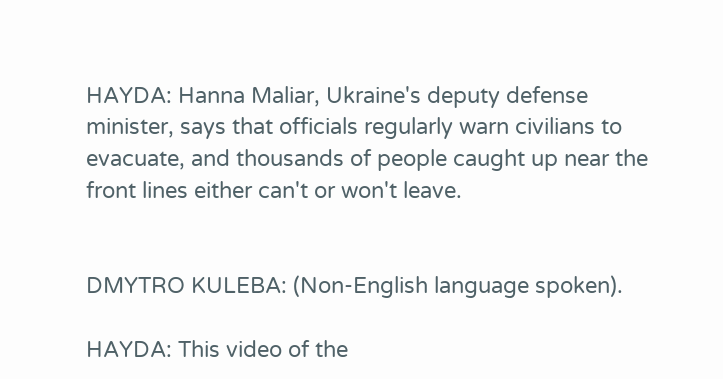HAYDA: Hanna Maliar, Ukraine's deputy defense minister, says that officials regularly warn civilians to evacuate, and thousands of people caught up near the front lines either can't or won't leave.


DMYTRO KULEBA: (Non-English language spoken).

HAYDA: This video of the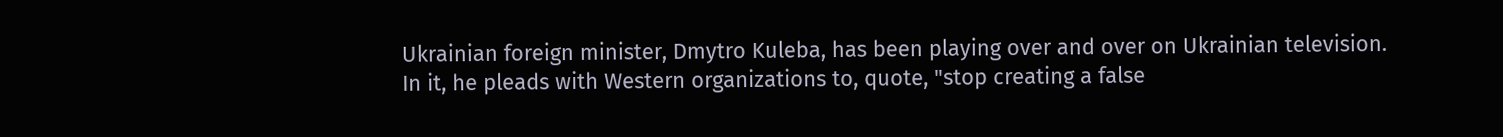Ukrainian foreign minister, Dmytro Kuleba, has been playing over and over on Ukrainian television. In it, he pleads with Western organizations to, quote, "stop creating a false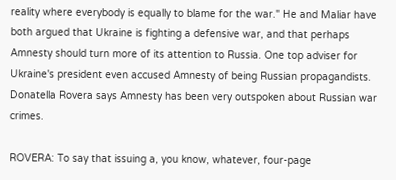reality where everybody is equally to blame for the war." He and Maliar have both argued that Ukraine is fighting a defensive war, and that perhaps Amnesty should turn more of its attention to Russia. One top adviser for Ukraine's president even accused Amnesty of being Russian propagandists. Donatella Rovera says Amnesty has been very outspoken about Russian war crimes.

ROVERA: To say that issuing a, you know, whatever, four-page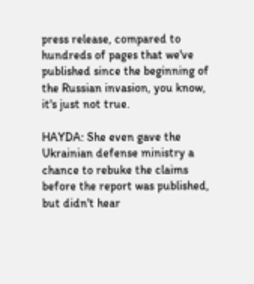press release, compared to hundreds of pages that we've published since the beginning of the Russian invasion, you know, it's just not true.

HAYDA: She even gave the Ukrainian defense ministry a chance to rebuke the claims before the report was published, but didn't hear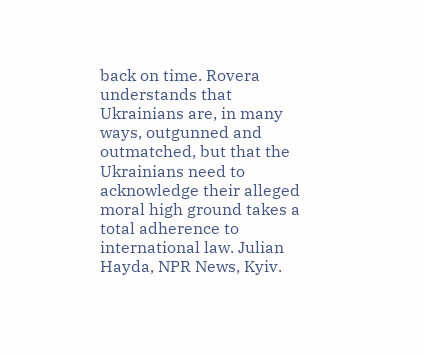back on time. Rovera understands that Ukrainians are, in many ways, outgunned and outmatched, but that the Ukrainians need to acknowledge their alleged moral high ground takes a total adherence to international law. Julian Hayda, NPR News, Kyiv.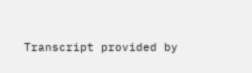Transcript provided by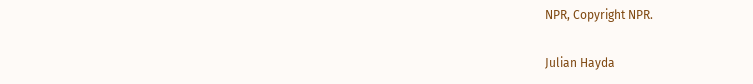NPR, Copyright NPR.

Julian Hayda